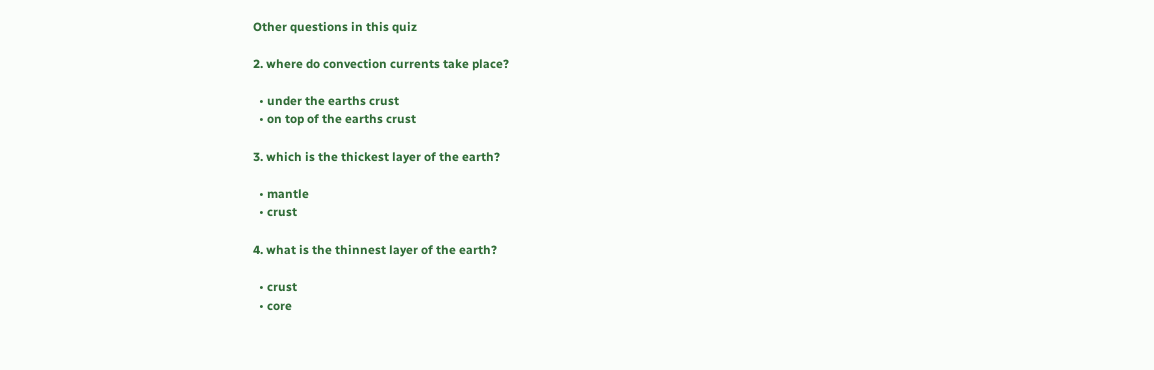Other questions in this quiz

2. where do convection currents take place?

  • under the earths crust
  • on top of the earths crust

3. which is the thickest layer of the earth?

  • mantle
  • crust

4. what is the thinnest layer of the earth?

  • crust
  • core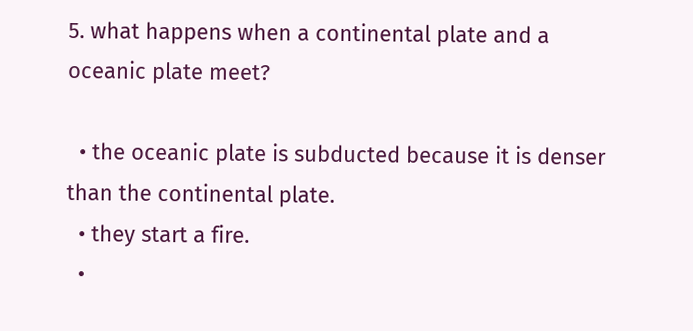5. what happens when a continental plate and a oceanic plate meet?

  • the oceanic plate is subducted because it is denser than the continental plate.
  • they start a fire.
  •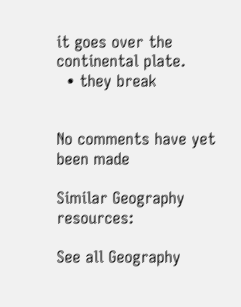it goes over the continental plate.
  • they break


No comments have yet been made

Similar Geography resources:

See all Geography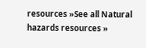resources »See all Natural hazards resources »